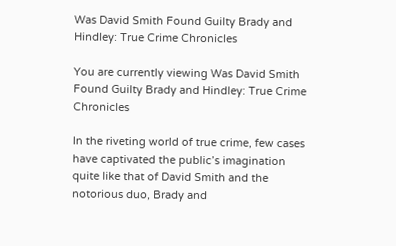Was David Smith Found Guilty Brady and Hindley: True Crime Chronicles

You are currently viewing Was David Smith Found Guilty Brady and Hindley: True Crime Chronicles

In the riveting world of true crime, few cases have captivated the public’s imagination quite like that of David Smith and the notorious duo, Brady and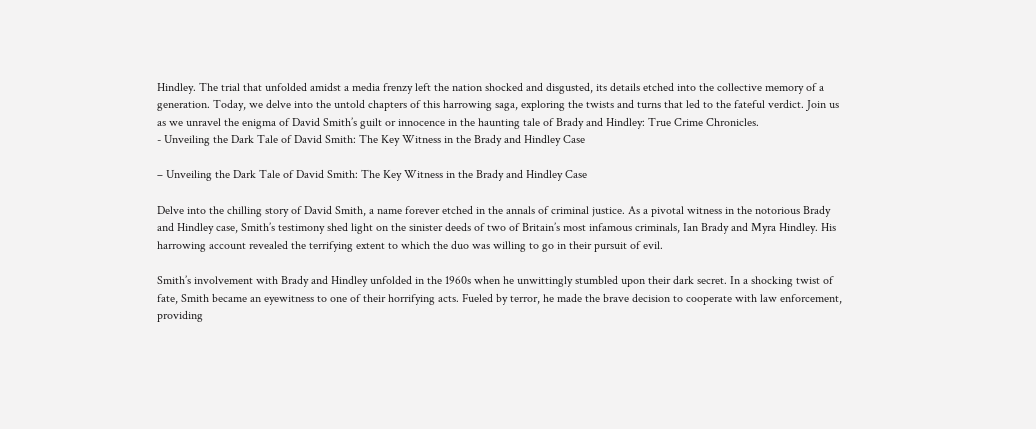Hindley. The trial that unfolded amidst a media frenzy left the nation shocked and disgusted, its details etched into the collective memory of a generation. Today, we delve into the untold chapters of this harrowing saga, exploring the twists and turns that led to the fateful verdict. Join us as we unravel the enigma of David Smith’s guilt or innocence in the haunting tale of Brady and Hindley: True Crime Chronicles.
- Unveiling the Dark Tale of David Smith: The Key Witness in the Brady and Hindley Case

– Unveiling the Dark Tale of David Smith: The Key Witness in the Brady and Hindley Case

Delve into the chilling story of David Smith, a name forever etched in the annals of criminal justice. As a pivotal witness in the notorious Brady and Hindley case, Smith’s testimony shed light on the sinister deeds of two of Britain’s most infamous criminals, Ian Brady and Myra Hindley. His harrowing account revealed the terrifying extent to which the duo was willing to go in their pursuit of evil.

Smith’s involvement with Brady and Hindley unfolded in the 1960s when he unwittingly stumbled upon their dark secret. In a shocking twist of fate, Smith became an eyewitness to one of their horrifying acts. Fueled by terror, he made the brave decision to cooperate with law enforcement, providing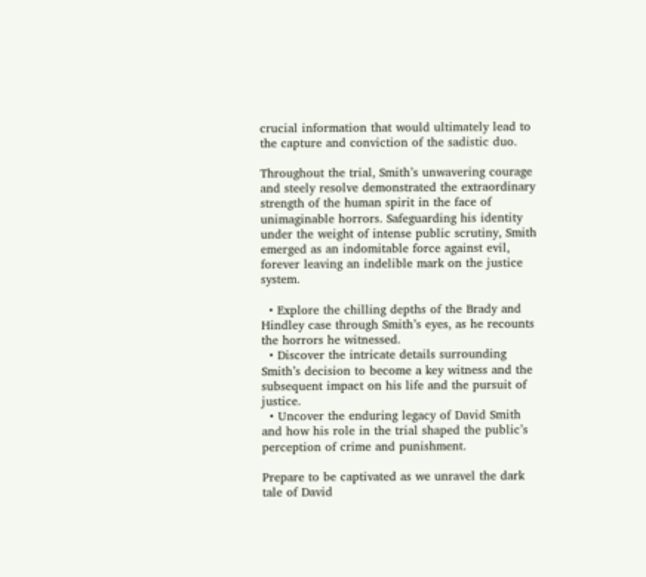crucial information that would ultimately lead to the capture and conviction of the sadistic duo.

Throughout the trial, Smith’s unwavering courage and steely resolve demonstrated the extraordinary strength of the human spirit in the face of unimaginable horrors. Safeguarding his identity under the weight of intense public scrutiny, Smith emerged as an indomitable force against evil, forever leaving an indelible mark on the justice system.

  • Explore the chilling depths of the Brady and Hindley case through Smith’s eyes, as he recounts the horrors he witnessed.
  • Discover the intricate details surrounding Smith’s decision to become a key witness and the subsequent impact on his life and the pursuit of justice.
  • Uncover the enduring legacy of David Smith and how his role in the trial shaped the public’s perception of crime and punishment.

Prepare to be captivated as we unravel the dark tale of David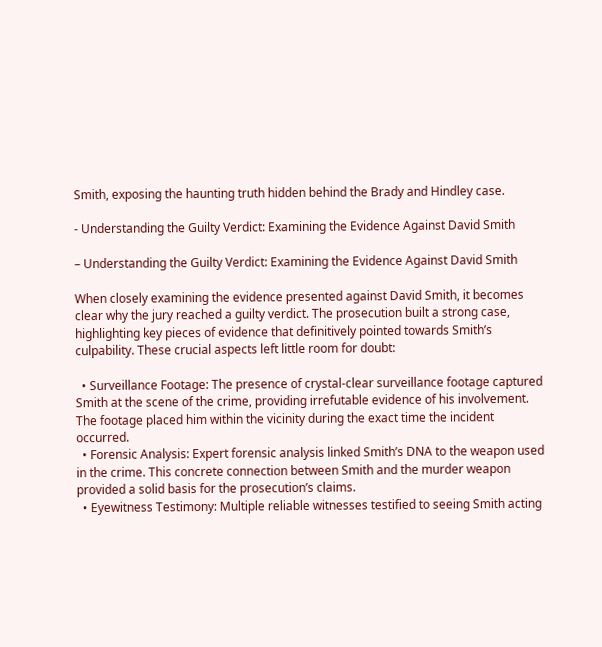Smith, exposing the haunting truth hidden behind the Brady and Hindley case.

- Understanding the Guilty Verdict: Examining the Evidence Against David Smith

– Understanding the Guilty Verdict: Examining the Evidence Against David Smith

When closely examining the evidence presented against David Smith, it becomes clear why the jury reached a guilty verdict. The prosecution built a strong case, highlighting key pieces of evidence that definitively pointed towards Smith’s culpability. These crucial aspects left little room for doubt:

  • Surveillance Footage: The presence of crystal-clear surveillance footage captured Smith at the scene of the crime, providing irrefutable evidence of his involvement. The footage placed him within the vicinity during the exact time the incident occurred.
  • Forensic Analysis: Expert forensic analysis linked Smith’s DNA to the weapon used in the crime. This concrete connection between Smith and the murder weapon provided a solid basis for the prosecution’s claims.
  • Eyewitness Testimony: Multiple reliable witnesses testified to seeing Smith acting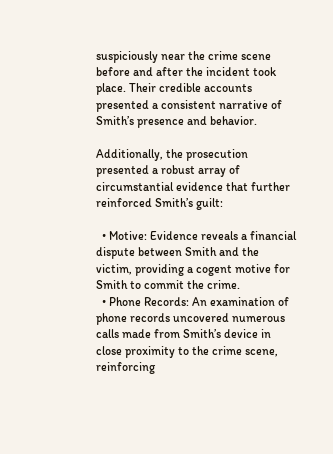suspiciously near the crime scene before and after the incident took place. Their credible accounts presented a consistent narrative of Smith’s presence and behavior.

Additionally, the prosecution presented a robust array of circumstantial evidence that further reinforced Smith’s guilt:

  • Motive: Evidence reveals a financial dispute between Smith and the victim, providing a cogent motive for Smith to commit the crime.
  • Phone Records: An examination of phone records uncovered numerous calls made from Smith’s device in close proximity to the crime scene, reinforcing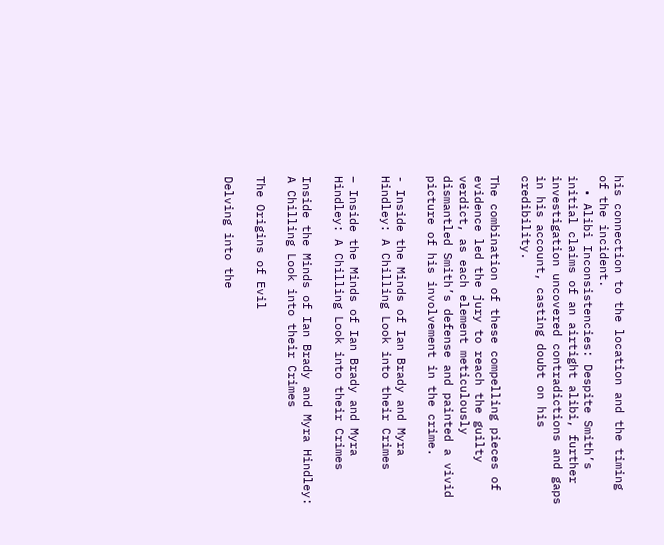his connection to the location and the timing of the incident.
  • Alibi Inconsistencies: Despite Smith’s initial claims of an airtight alibi, further investigation uncovered contradictions and gaps in his account, casting doubt on his credibility.

The combination of these compelling pieces of evidence led the jury to reach the guilty verdict, as each element meticulously dismantled Smith’s defense and painted a vivid picture of his involvement in the crime.

- Inside the Minds of Ian Brady and Myra Hindley: A Chilling Look into their Crimes

– Inside the Minds of Ian Brady and Myra Hindley: A Chilling Look into their Crimes

Inside the Minds of Ian Brady and Myra Hindley: A Chilling Look into their Crimes

The Origins of Evil

Delving into the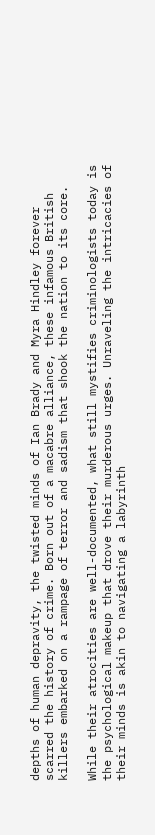depths of human depravity, the twisted minds of Ian Brady and Myra Hindley forever scarred the history of crime. Born out of a macabre alliance, these infamous British killers embarked on a rampage of terror and sadism that shook the nation to its core.

While their atrocities are well-documented, what still mystifies criminologists today is the psychological makeup that drove their murderous urges. Unraveling the intricacies of their minds is akin to navigating a labyrinth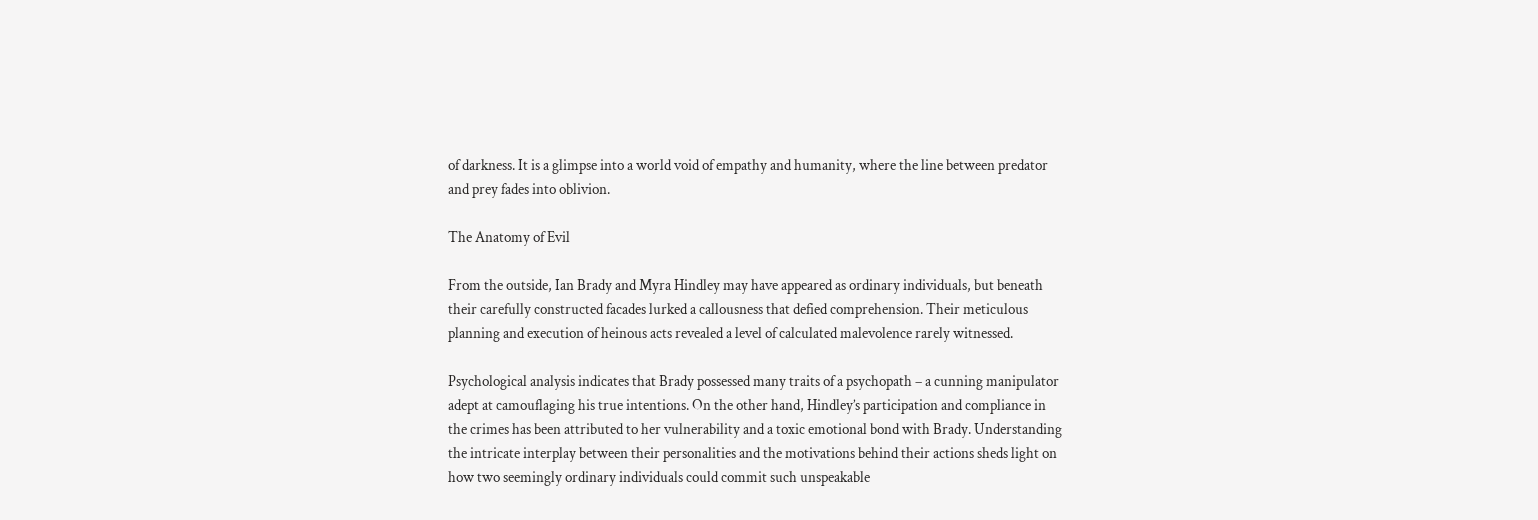of darkness. It is a glimpse into a world void of empathy and humanity, where the line between predator and prey fades into oblivion.

The Anatomy of Evil

From the outside, Ian Brady and Myra Hindley may have appeared as ordinary individuals, but beneath their carefully constructed facades lurked a callousness that defied comprehension. Their meticulous planning and execution of heinous acts revealed a level of calculated malevolence rarely witnessed.

Psychological analysis indicates that Brady possessed many traits of a psychopath – a cunning manipulator adept at camouflaging his true intentions. On the other hand, Hindley’s participation and compliance in the crimes has been attributed to her vulnerability and a toxic emotional bond with Brady. Understanding the intricate interplay between their personalities and the motivations behind their actions sheds light on how two seemingly ordinary individuals could commit such unspeakable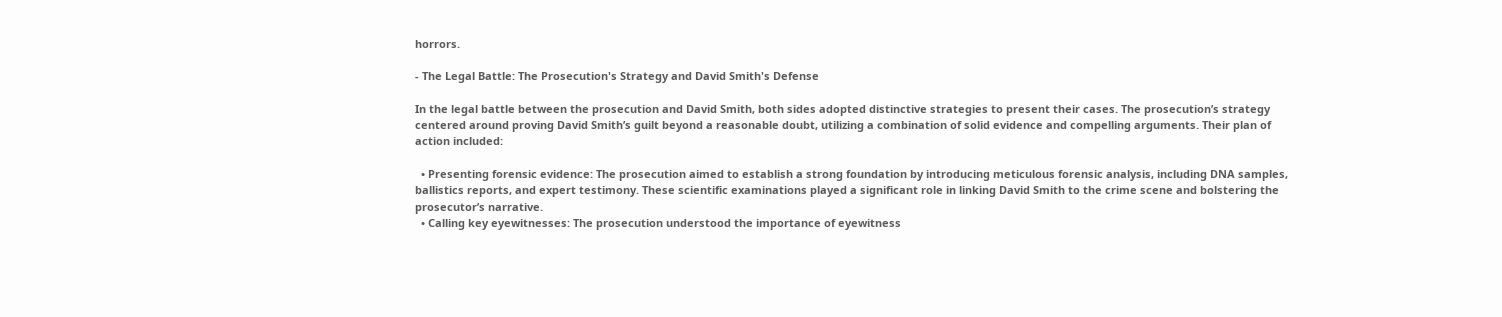horrors.

- The Legal Battle: The Prosecution's Strategy and David Smith's Defense

In the legal battle between the prosecution and David Smith, both sides adopted distinctive strategies to present their cases. The prosecution’s strategy centered around proving David Smith’s guilt beyond a reasonable doubt, utilizing a combination of solid evidence and compelling arguments. Their plan of action included:

  • Presenting forensic evidence: The prosecution aimed to establish a strong foundation by introducing meticulous forensic analysis, including DNA samples, ballistics reports, and expert testimony. These scientific examinations played a significant role in linking David Smith to the crime scene and bolstering the prosecutor’s narrative.
  • Calling key eyewitnesses: The prosecution understood the importance of eyewitness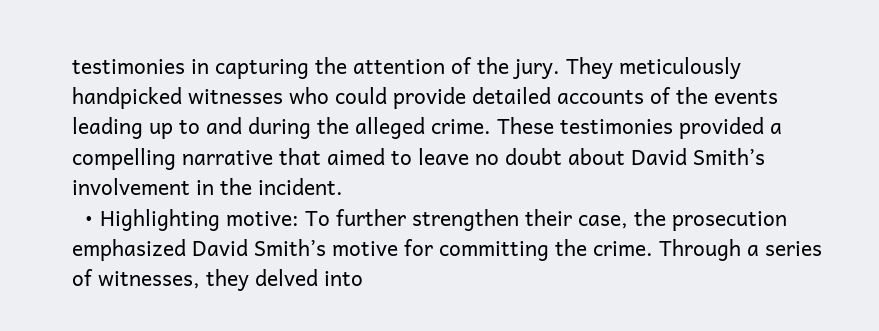testimonies in capturing the attention of the jury. They meticulously handpicked witnesses who could provide detailed accounts of the events leading up to and during the alleged crime. These testimonies provided a compelling narrative that aimed to leave no doubt about David Smith’s involvement in the incident.
  • Highlighting motive: To further strengthen their case, the prosecution emphasized David Smith’s motive for committing the crime. Through a series of witnesses, they delved into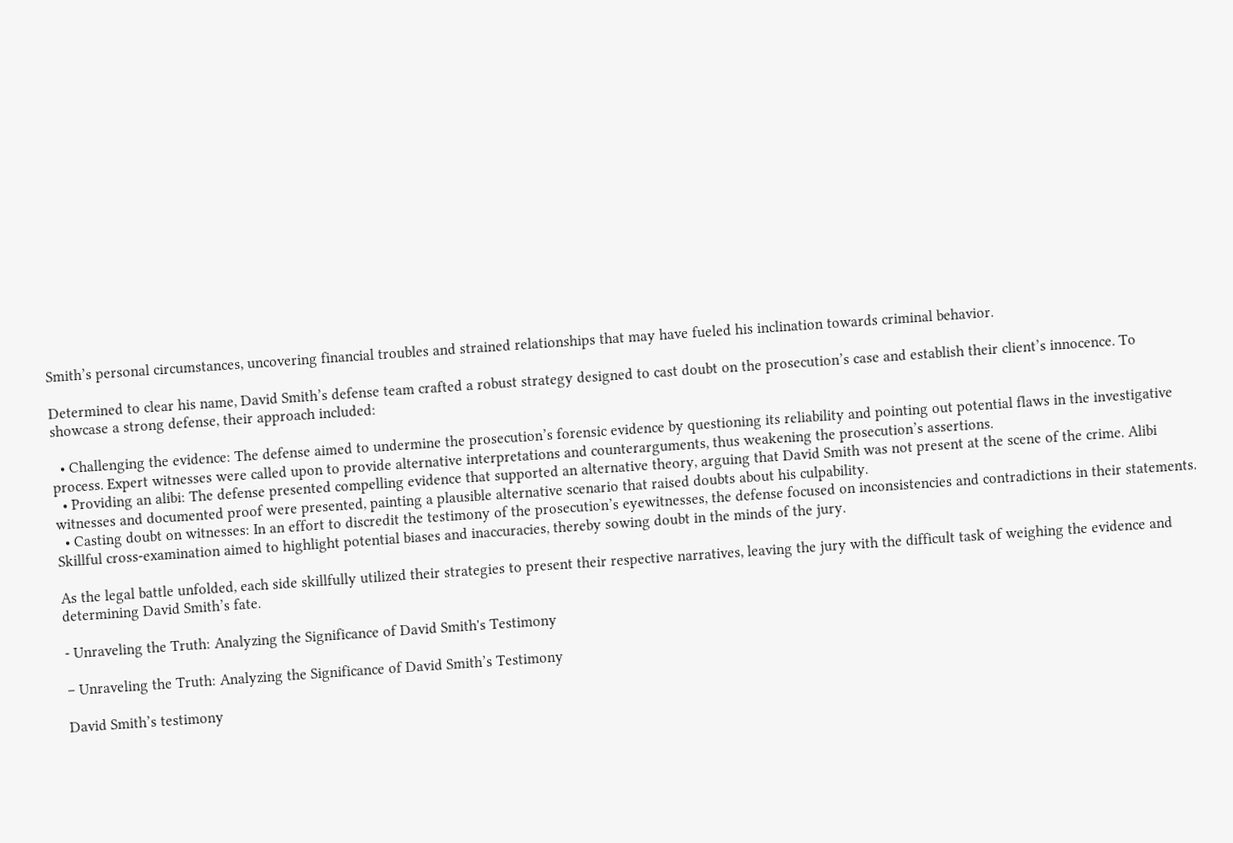Smith’s personal circumstances, uncovering financial troubles and strained relationships that may have fueled his inclination towards criminal behavior.

Determined to clear his name, David Smith’s defense team crafted a robust strategy designed to cast doubt on the prosecution’s case and establish their client’s innocence. To showcase a strong defense, their approach included:

  • Challenging the evidence: The defense aimed to undermine the prosecution’s forensic evidence by questioning its reliability and pointing out potential flaws in the investigative process. Expert witnesses were called upon to provide alternative interpretations and counterarguments, thus weakening the prosecution’s assertions.
  • Providing an alibi: The defense presented compelling evidence that supported an alternative theory, arguing that David Smith was not present at the scene of the crime. Alibi witnesses and documented proof were presented, painting a plausible alternative scenario that raised doubts about his culpability.
  • Casting doubt on witnesses: In an effort to discredit the testimony of the prosecution’s eyewitnesses, the defense focused on inconsistencies and contradictions in their statements. Skillful cross-examination aimed to highlight potential biases and inaccuracies, thereby sowing doubt in the minds of the jury.

As the legal battle unfolded, each side skillfully utilized their strategies to present their respective narratives, leaving the jury with the difficult task of weighing the evidence and determining David Smith’s fate.

- Unraveling the Truth: Analyzing the Significance of David Smith's Testimony

– Unraveling the Truth: Analyzing the Significance of David Smith’s Testimony

David Smith’s testimony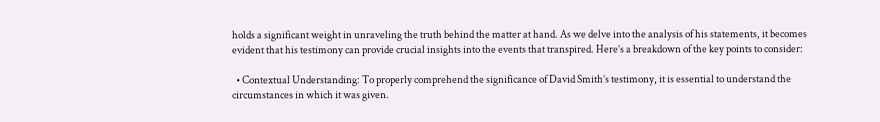holds a significant weight in unraveling the truth behind the matter at hand. As we delve into the analysis of his statements, it becomes evident that his testimony can provide crucial insights into the events that transpired. Here’s a breakdown of the key points to consider:

  • Contextual Understanding: To properly comprehend the significance of David Smith’s testimony, it is essential to understand the circumstances in which it was given.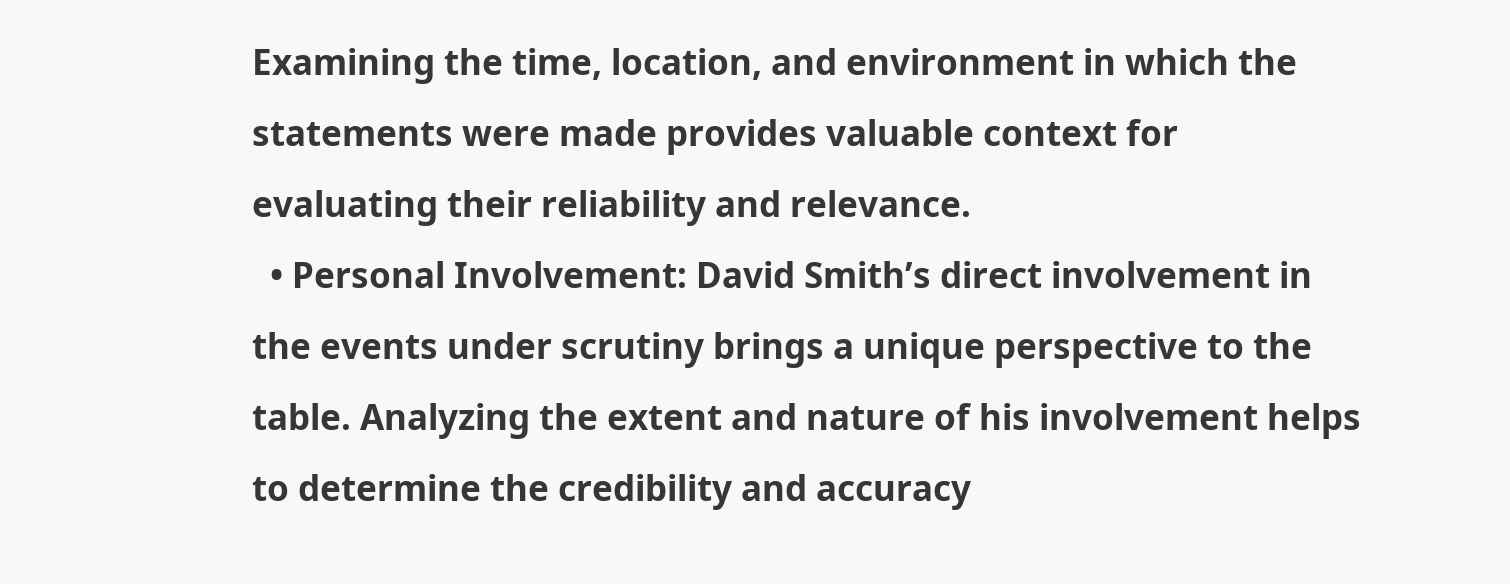Examining the time, location, and environment in which the statements were made provides valuable context for evaluating their reliability and relevance.
  • Personal Involvement: David Smith’s direct involvement in the events under scrutiny brings a unique perspective to the table. Analyzing the extent and nature of his involvement helps to determine the credibility and accuracy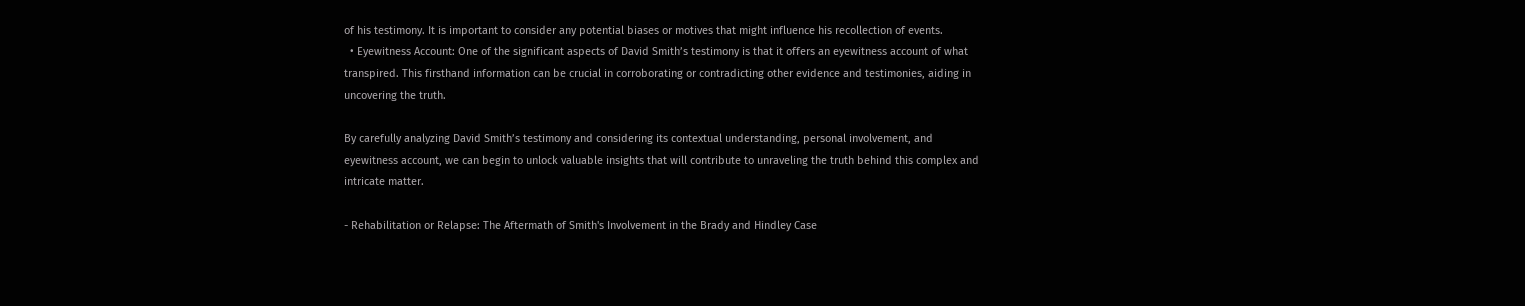of his testimony. It is important to consider any potential biases or motives that might influence his recollection of events.
  • Eyewitness Account: One of the significant aspects of David Smith’s testimony is that it offers an eyewitness account of what transpired. This firsthand information can be crucial in corroborating or contradicting other evidence and testimonies, aiding in uncovering the truth.

By carefully analyzing David Smith’s testimony and considering its contextual understanding, personal involvement, and eyewitness account, we can begin to unlock valuable insights that will contribute to unraveling the truth behind this complex and intricate matter.

- Rehabilitation or Relapse: The Aftermath of Smith's Involvement in the Brady and Hindley Case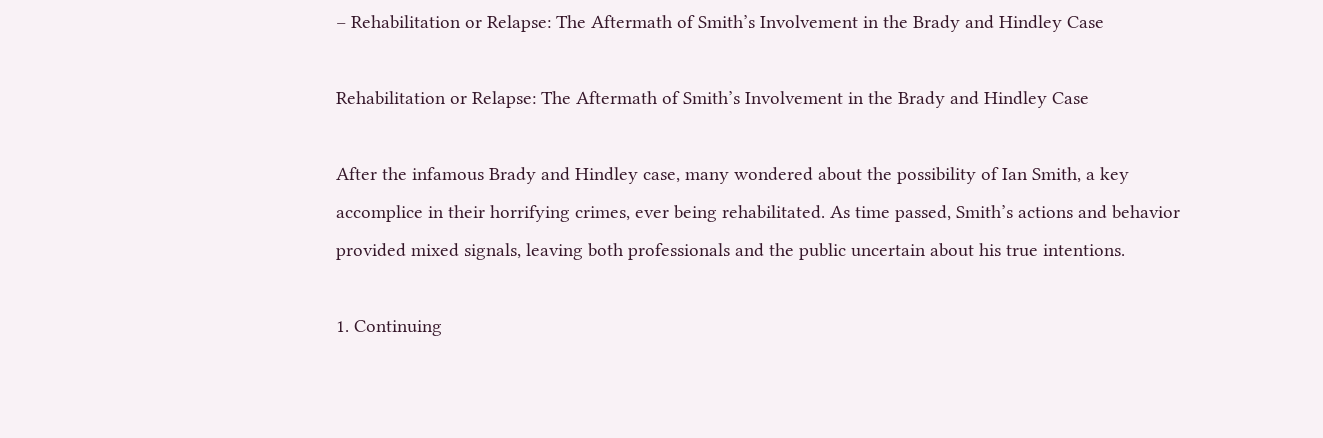– Rehabilitation or Relapse: The Aftermath of Smith’s Involvement in the Brady and Hindley Case

Rehabilitation or Relapse: The Aftermath of Smith’s Involvement in the Brady and Hindley Case

After the infamous Brady and Hindley case, many wondered about the possibility of Ian Smith, a key accomplice in their horrifying crimes, ever being rehabilitated. As time passed, Smith’s actions and behavior provided mixed signals, leaving both professionals and the public uncertain about his true intentions.

1. Continuing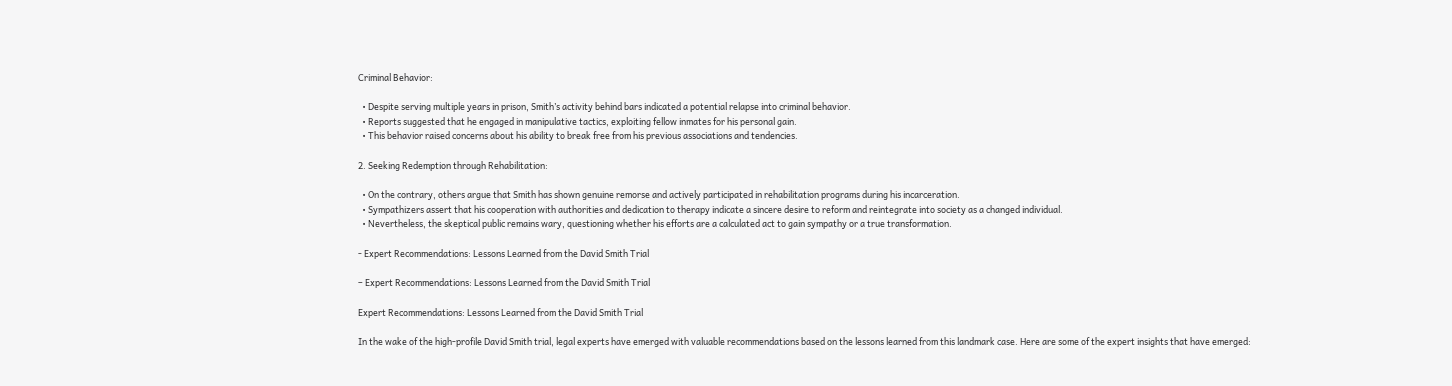Criminal Behavior:

  • Despite serving multiple years in prison, Smith’s activity behind bars indicated a potential relapse into criminal behavior.
  • Reports suggested that he engaged in manipulative tactics, exploiting fellow inmates for his personal gain.
  • This behavior raised concerns about his ability to break free from his previous associations and tendencies.

2. Seeking Redemption through Rehabilitation:

  • On the contrary, others argue that Smith has shown genuine remorse and actively participated in rehabilitation programs during his incarceration.
  • Sympathizers assert that his cooperation with authorities and dedication to therapy indicate a sincere desire to reform and reintegrate into society as a changed individual.
  • Nevertheless, the skeptical public remains wary, questioning whether his efforts are a calculated act to gain sympathy or a true transformation.

- Expert Recommendations: Lessons Learned from the David Smith Trial

– Expert Recommendations: Lessons Learned from the David Smith Trial

Expert Recommendations: Lessons Learned from the David Smith Trial

In the wake of the high-profile David Smith trial, legal experts have emerged with valuable recommendations based on the lessons learned from this landmark case. Here are some of the expert insights that have emerged: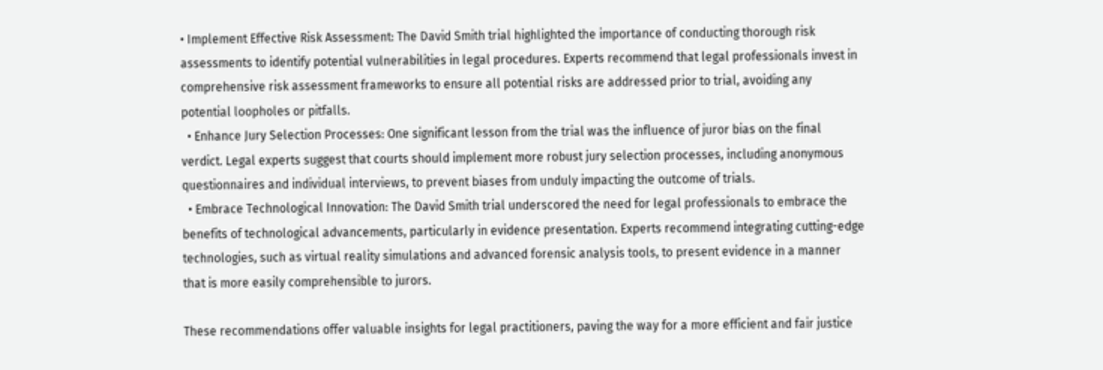• Implement Effective Risk Assessment: The David Smith trial highlighted the importance of conducting thorough risk assessments to identify potential vulnerabilities in legal procedures. Experts recommend that legal professionals invest in comprehensive risk assessment frameworks to ensure all potential risks are addressed prior to trial, avoiding any potential loopholes or pitfalls.
  • Enhance Jury Selection Processes: One significant lesson from the trial was the influence of juror bias on the final verdict. Legal experts suggest that courts should implement more robust jury selection processes, including anonymous questionnaires and individual interviews, to prevent biases from unduly impacting the outcome of trials.
  • Embrace Technological Innovation: The David Smith trial underscored the need for legal professionals to embrace the benefits of technological advancements, particularly in evidence presentation. Experts recommend integrating cutting-edge technologies, such as virtual reality simulations and advanced forensic analysis tools, to present evidence in a manner that is more easily comprehensible to jurors.

These recommendations offer valuable insights for legal practitioners, paving the way for a more efficient and fair justice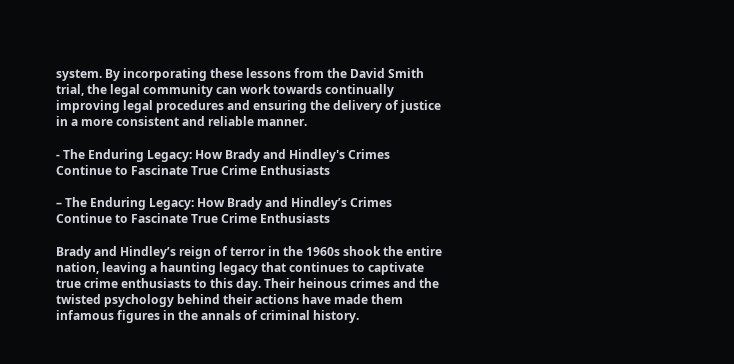system. By incorporating these lessons from the David Smith trial, the legal community can work towards continually improving legal procedures and ensuring the delivery of justice in a more consistent and reliable manner.

- The Enduring Legacy: How Brady and Hindley's Crimes Continue to Fascinate True Crime Enthusiasts

– The Enduring Legacy: How Brady and Hindley’s Crimes Continue to Fascinate True Crime Enthusiasts

Brady and Hindley’s reign of terror in the 1960s shook the entire nation, leaving a haunting legacy that continues to captivate true crime enthusiasts to this day. Their heinous crimes and the twisted psychology behind their actions have made them infamous figures in the annals of criminal history.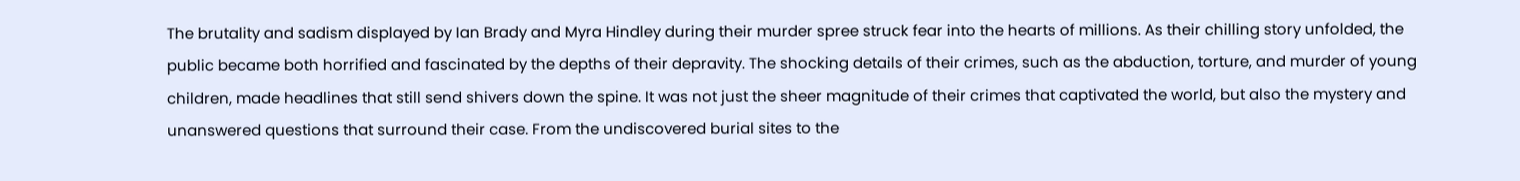The brutality and sadism displayed by Ian Brady and Myra Hindley during their murder spree struck fear into the hearts of millions. As their chilling story unfolded, the public became both horrified and fascinated by the depths of their depravity. The shocking details of their crimes, such as the abduction, torture, and murder of young children, made headlines that still send shivers down the spine. It was not just the sheer magnitude of their crimes that captivated the world, but also the mystery and unanswered questions that surround their case. From the undiscovered burial sites to the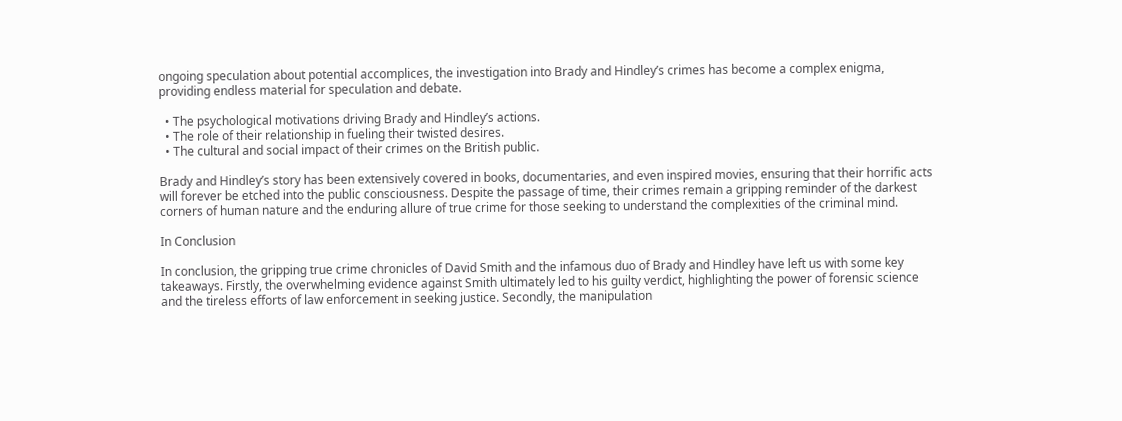ongoing speculation about potential accomplices, the investigation into Brady and Hindley’s crimes has become a complex enigma, providing endless material for speculation and debate.

  • The psychological motivations driving Brady and Hindley’s actions.
  • The role of their relationship in fueling their twisted desires.
  • The cultural and social impact of their crimes on the British public.

Brady and Hindley’s story has been extensively covered in books, documentaries, and even inspired movies, ensuring that their horrific acts will forever be etched into the public consciousness. Despite the passage of time, their crimes remain a gripping reminder of the darkest corners of human nature and the enduring allure of true crime for those seeking to understand the complexities of the criminal mind.

In Conclusion

In conclusion, the gripping true crime chronicles of David Smith and the infamous duo of Brady and Hindley have left us with some key takeaways. Firstly, the overwhelming evidence against Smith ultimately led to his guilty verdict, highlighting the power of forensic science and the tireless efforts of law enforcement in seeking justice. Secondly, the manipulation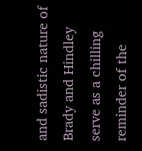and sadistic nature of Brady and Hindley serve as a chilling reminder of the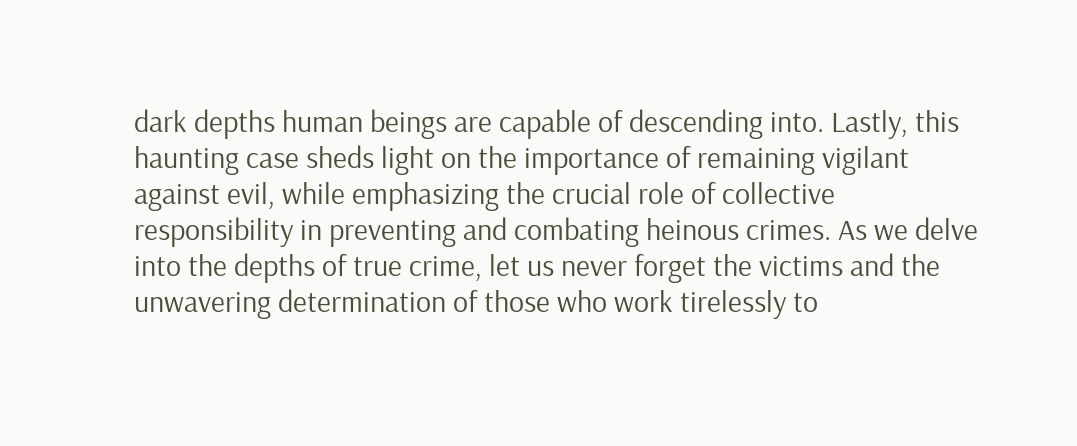dark depths human beings are capable of descending into. Lastly, this haunting case sheds light on the importance of remaining vigilant against evil, while emphasizing the crucial role of collective responsibility in preventing and combating heinous crimes. As we delve into the depths of true crime, let us never forget the victims and the unwavering determination of those who work tirelessly to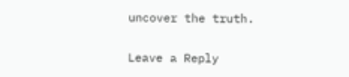uncover the truth.

Leave a Reply